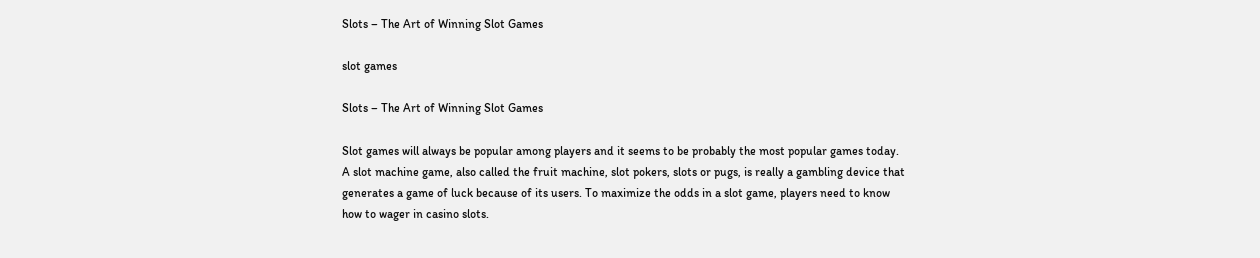Slots – The Art of Winning Slot Games

slot games

Slots – The Art of Winning Slot Games

Slot games will always be popular among players and it seems to be probably the most popular games today. A slot machine game, also called the fruit machine, slot pokers, slots or pugs, is really a gambling device that generates a game of luck because of its users. To maximize the odds in a slot game, players need to know how to wager in casino slots.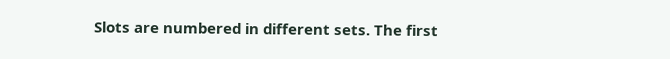Slots are numbered in different sets. The first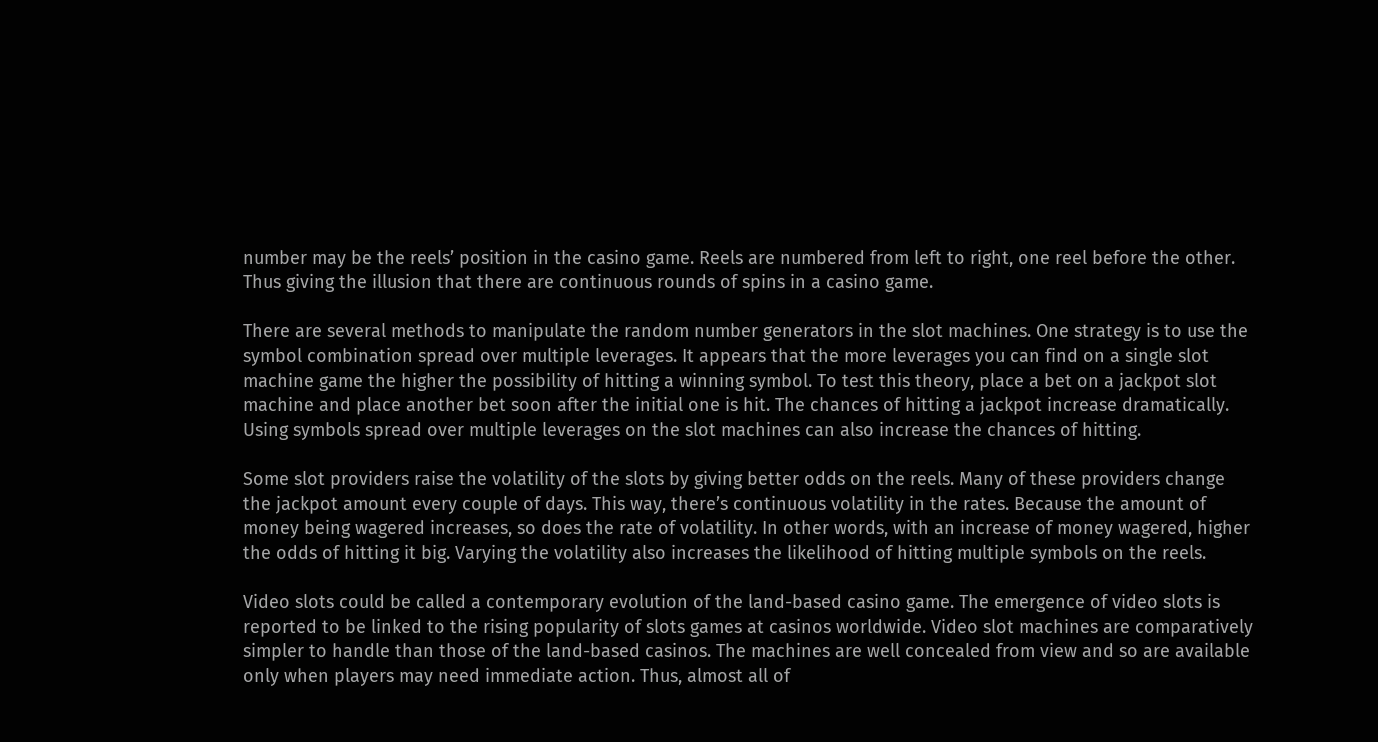number may be the reels’ position in the casino game. Reels are numbered from left to right, one reel before the other. Thus giving the illusion that there are continuous rounds of spins in a casino game.

There are several methods to manipulate the random number generators in the slot machines. One strategy is to use the symbol combination spread over multiple leverages. It appears that the more leverages you can find on a single slot machine game the higher the possibility of hitting a winning symbol. To test this theory, place a bet on a jackpot slot machine and place another bet soon after the initial one is hit. The chances of hitting a jackpot increase dramatically. Using symbols spread over multiple leverages on the slot machines can also increase the chances of hitting.

Some slot providers raise the volatility of the slots by giving better odds on the reels. Many of these providers change the jackpot amount every couple of days. This way, there’s continuous volatility in the rates. Because the amount of money being wagered increases, so does the rate of volatility. In other words, with an increase of money wagered, higher the odds of hitting it big. Varying the volatility also increases the likelihood of hitting multiple symbols on the reels.

Video slots could be called a contemporary evolution of the land-based casino game. The emergence of video slots is reported to be linked to the rising popularity of slots games at casinos worldwide. Video slot machines are comparatively simpler to handle than those of the land-based casinos. The machines are well concealed from view and so are available only when players may need immediate action. Thus, almost all of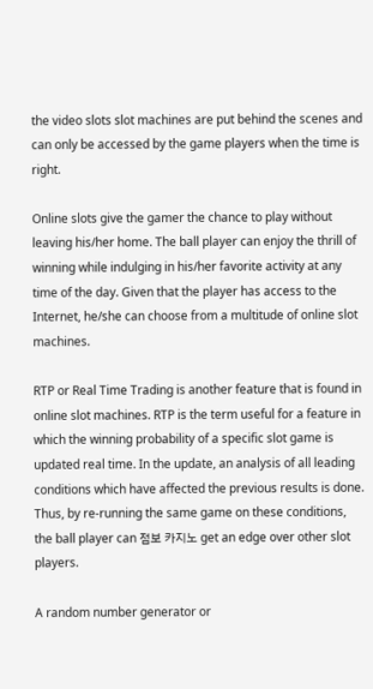the video slots slot machines are put behind the scenes and can only be accessed by the game players when the time is right.

Online slots give the gamer the chance to play without leaving his/her home. The ball player can enjoy the thrill of winning while indulging in his/her favorite activity at any time of the day. Given that the player has access to the Internet, he/she can choose from a multitude of online slot machines.

RTP or Real Time Trading is another feature that is found in online slot machines. RTP is the term useful for a feature in which the winning probability of a specific slot game is updated real time. In the update, an analysis of all leading conditions which have affected the previous results is done. Thus, by re-running the same game on these conditions, the ball player can 점보 카지노 get an edge over other slot players.

A random number generator or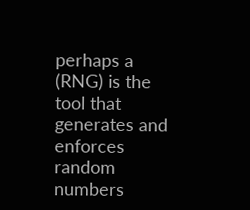perhaps a (RNG) is the tool that generates and enforces random numbers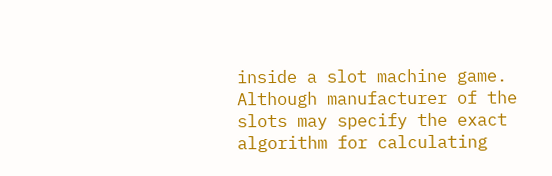inside a slot machine game. Although manufacturer of the slots may specify the exact algorithm for calculating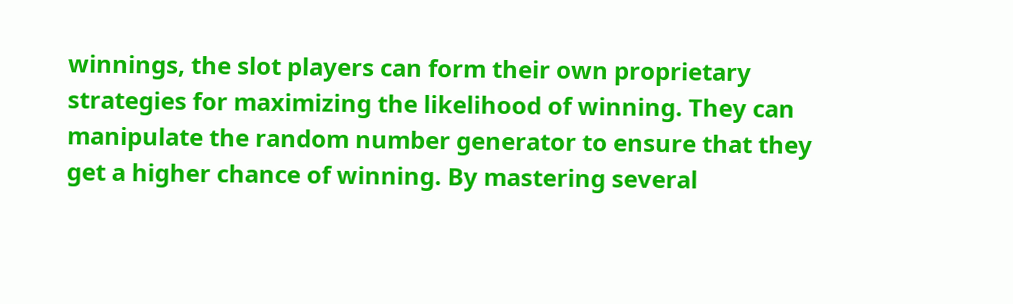winnings, the slot players can form their own proprietary strategies for maximizing the likelihood of winning. They can manipulate the random number generator to ensure that they get a higher chance of winning. By mastering several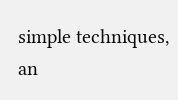simple techniques, an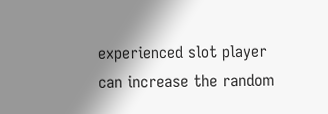experienced slot player can increase the random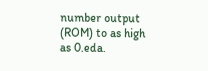number output (ROM) to as high as 0.eda.